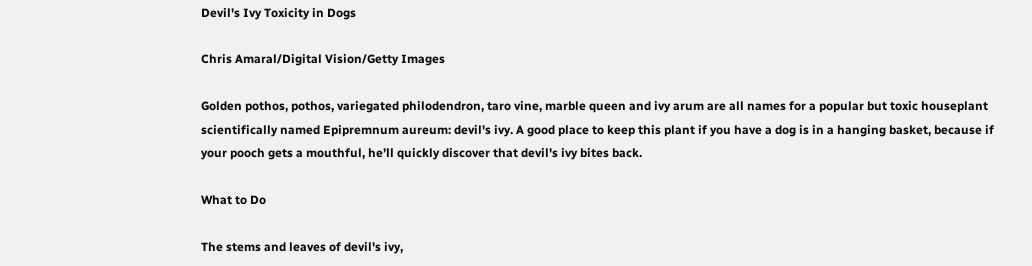Devil's Ivy Toxicity in Dogs

Chris Amaral/Digital Vision/Getty Images

Golden pothos, pothos, variegated philodendron, taro vine, marble queen and ivy arum are all names for a popular but toxic houseplant scientifically named Epipremnum aureum: devil's ivy. A good place to keep this plant if you have a dog is in a hanging basket, because if your pooch gets a mouthful, he’ll quickly discover that devil's ivy bites back.

What to Do

The stems and leaves of devil's ivy,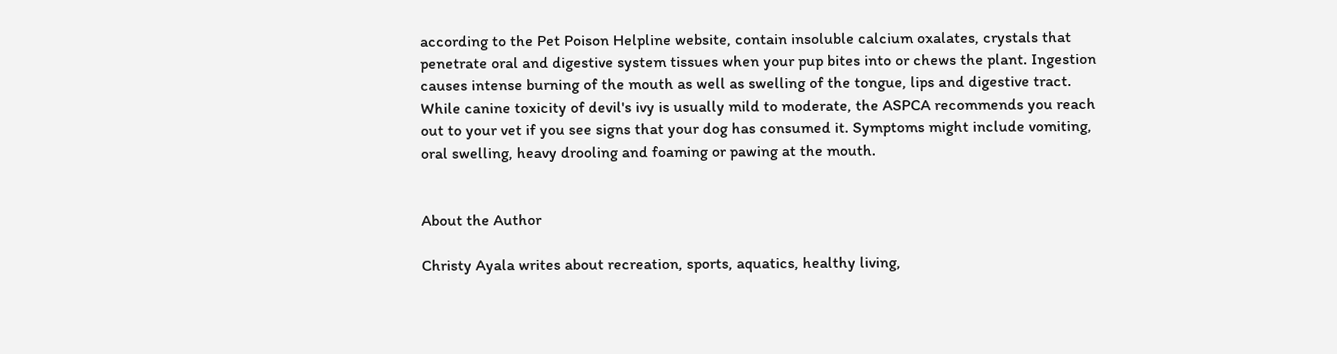according to the Pet Poison Helpline website, contain insoluble calcium oxalates, crystals that penetrate oral and digestive system tissues when your pup bites into or chews the plant. Ingestion causes intense burning of the mouth as well as swelling of the tongue, lips and digestive tract. While canine toxicity of devil's ivy is usually mild to moderate, the ASPCA recommends you reach out to your vet if you see signs that your dog has consumed it. Symptoms might include vomiting, oral swelling, heavy drooling and foaming or pawing at the mouth.


About the Author

Christy Ayala writes about recreation, sports, aquatics, healthy living,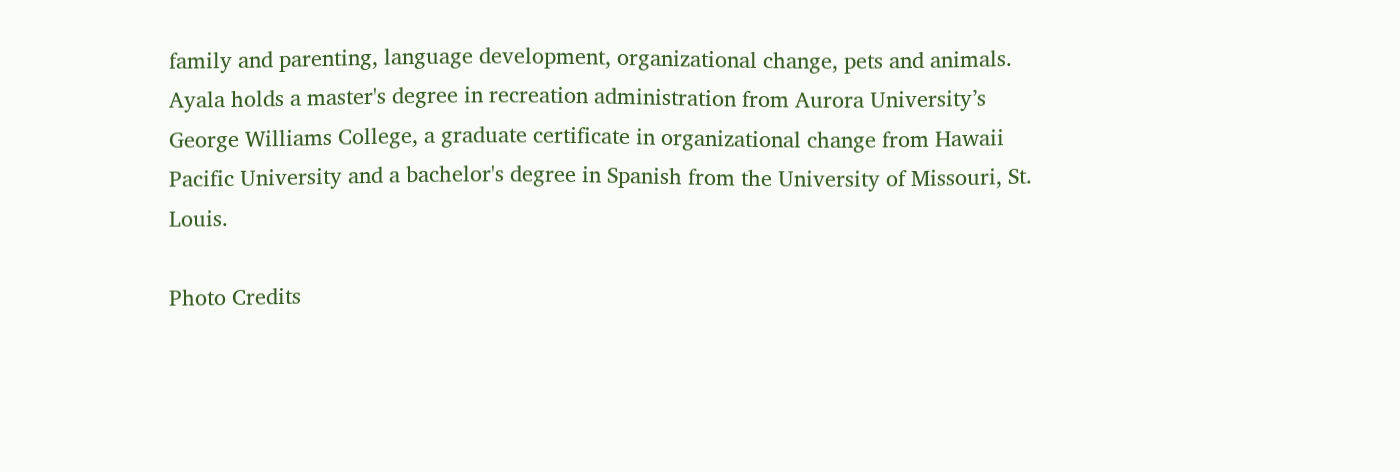family and parenting, language development, organizational change, pets and animals. Ayala holds a master's degree in recreation administration from Aurora University’s George Williams College, a graduate certificate in organizational change from Hawaii Pacific University and a bachelor's degree in Spanish from the University of Missouri, St. Louis.

Photo Credits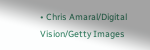• Chris Amaral/Digital Vision/Getty Images